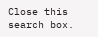Close this search box.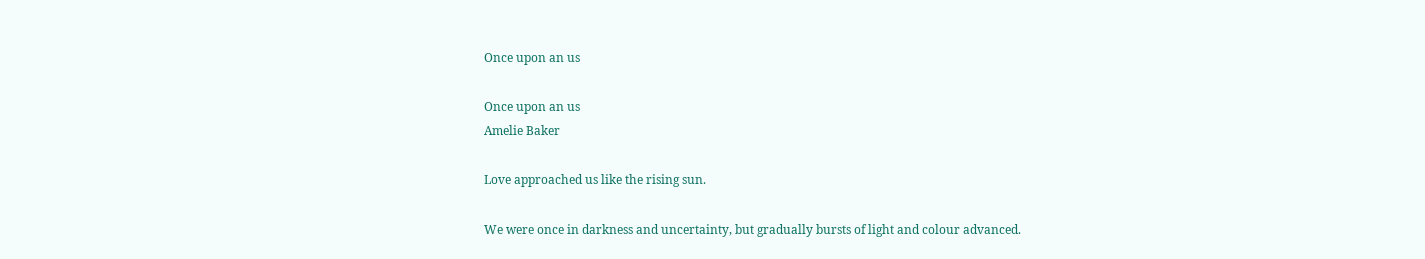Once upon an us

Once upon an us
Amelie Baker

Love approached us like the rising sun.

We were once in darkness and uncertainty, but gradually bursts of light and colour advanced.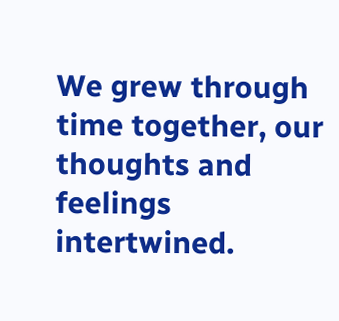We grew through time together, our thoughts and feelings intertwined.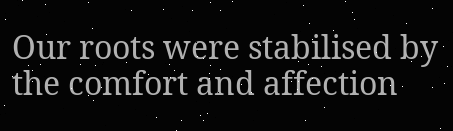Our roots were stabilised by the comfort and affection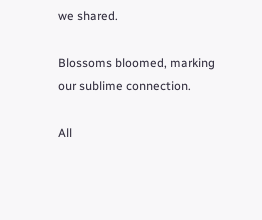we shared.

Blossoms bloomed, marking our sublime connection.

All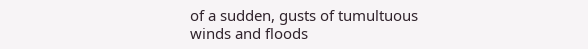of a sudden, gusts of tumultuous winds and floods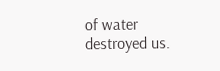of water destroyed us.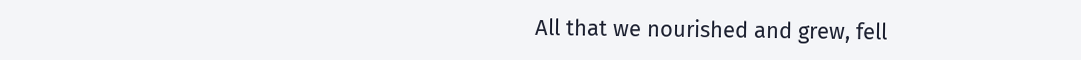All that we nourished and grew, fell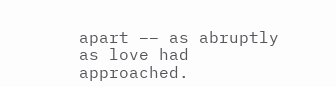apart –– as abruptly as love had approached.